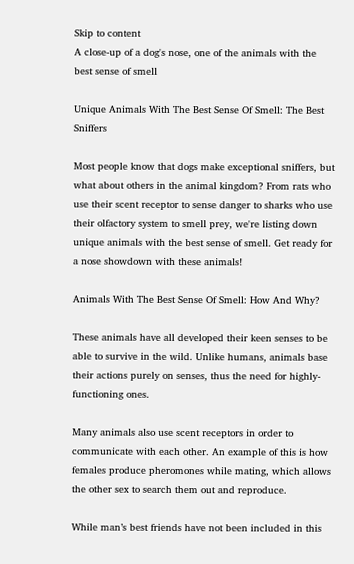Skip to content
A close-up of a dog's nose, one of the animals with the best sense of smell

Unique Animals With The Best Sense Of Smell: The Best Sniffers

Most people know that dogs make exceptional sniffers, but what about others in the animal kingdom? From rats who use their scent receptor to sense danger to sharks who use their olfactory system to smell prey, we're listing down unique animals with the best sense of smell. Get ready for a nose showdown with these animals!

Animals With The Best Sense Of Smell: How And Why?

These animals have all developed their keen senses to be able to survive in the wild. Unlike humans, animals base their actions purely on senses, thus the need for highly-functioning ones.

Many animals also use scent receptors in order to communicate with each other. An example of this is how females produce pheromones while mating, which allows the other sex to search them out and reproduce.

While man’s best friends have not been included in this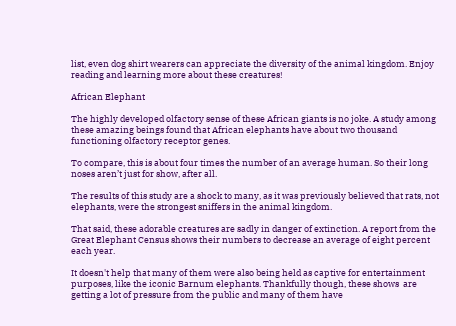list, even dog shirt wearers can appreciate the diversity of the animal kingdom. Enjoy reading and learning more about these creatures!

African Elephant

The highly developed olfactory sense of these African giants is no joke. A study among these amazing beings found that African elephants have about two thousand functioning olfactory receptor genes.

To compare, this is about four times the number of an average human. So their long noses aren’t just for show, after all.

The results of this study are a shock to many, as it was previously believed that rats, not elephants, were the strongest sniffers in the animal kingdom.

That said, these adorable creatures are sadly in danger of extinction. A report from the Great Elephant Census shows their numbers to decrease an average of eight percent each year.

It doesn't help that many of them were also being held as captive for entertainment purposes, like the iconic Barnum elephants. Thankfully though, these shows  are getting a lot of pressure from the public and many of them have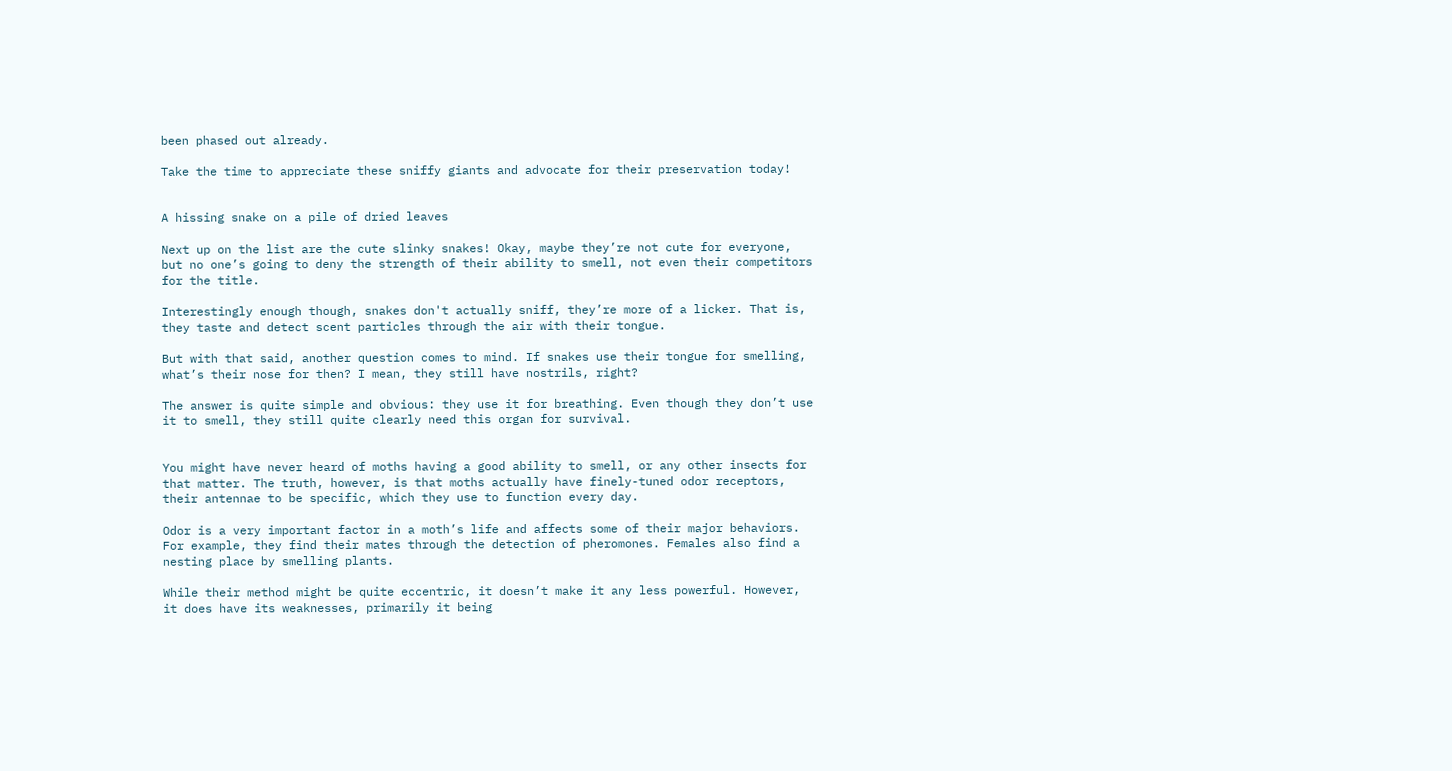been phased out already.

Take the time to appreciate these sniffy giants and advocate for their preservation today!


A hissing snake on a pile of dried leaves

Next up on the list are the cute slinky snakes! Okay, maybe they’re not cute for everyone, but no one’s going to deny the strength of their ability to smell, not even their competitors for the title.

Interestingly enough though, snakes don't actually sniff, they’re more of a licker. That is, they taste and detect scent particles through the air with their tongue.

But with that said, another question comes to mind. If snakes use their tongue for smelling, what’s their nose for then? I mean, they still have nostrils, right?

The answer is quite simple and obvious: they use it for breathing. Even though they don’t use it to smell, they still quite clearly need this organ for survival.


You might have never heard of moths having a good ability to smell, or any other insects for that matter. The truth, however, is that moths actually have finely-tuned odor receptors, their antennae to be specific, which they use to function every day.

Odor is a very important factor in a moth’s life and affects some of their major behaviors. For example, they find their mates through the detection of pheromones. Females also find a nesting place by smelling plants.

While their method might be quite eccentric, it doesn’t make it any less powerful. However, it does have its weaknesses, primarily it being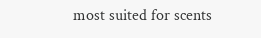most suited for scents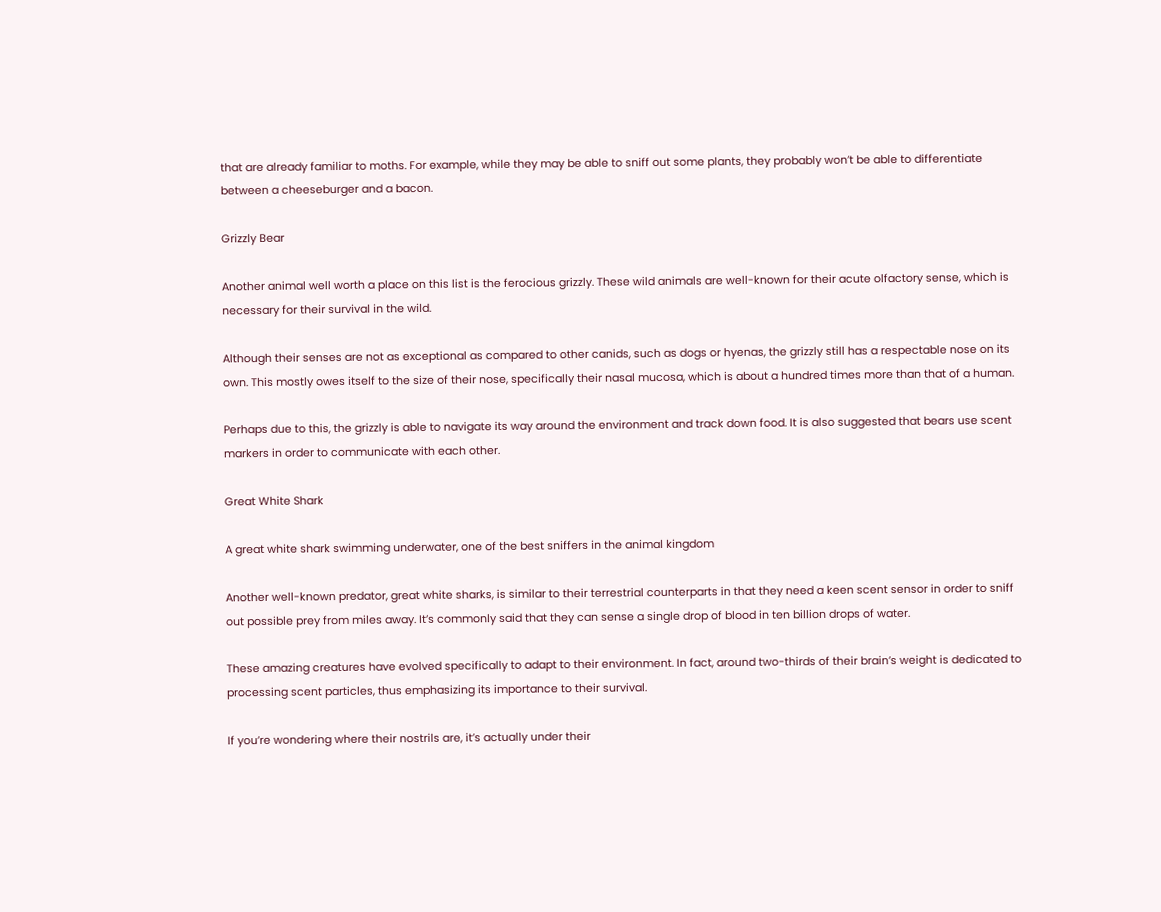that are already familiar to moths. For example, while they may be able to sniff out some plants, they probably won’t be able to differentiate between a cheeseburger and a bacon.

Grizzly Bear

Another animal well worth a place on this list is the ferocious grizzly. These wild animals are well-known for their acute olfactory sense, which is necessary for their survival in the wild.

Although their senses are not as exceptional as compared to other canids, such as dogs or hyenas, the grizzly still has a respectable nose on its own. This mostly owes itself to the size of their nose, specifically their nasal mucosa, which is about a hundred times more than that of a human.

Perhaps due to this, the grizzly is able to navigate its way around the environment and track down food. It is also suggested that bears use scent markers in order to communicate with each other.

Great White Shark

A great white shark swimming underwater, one of the best sniffers in the animal kingdom

Another well-known predator, great white sharks, is similar to their terrestrial counterparts in that they need a keen scent sensor in order to sniff out possible prey from miles away. It’s commonly said that they can sense a single drop of blood in ten billion drops of water.

These amazing creatures have evolved specifically to adapt to their environment. In fact, around two-thirds of their brain’s weight is dedicated to processing scent particles, thus emphasizing its importance to their survival.

If you’re wondering where their nostrils are, it’s actually under their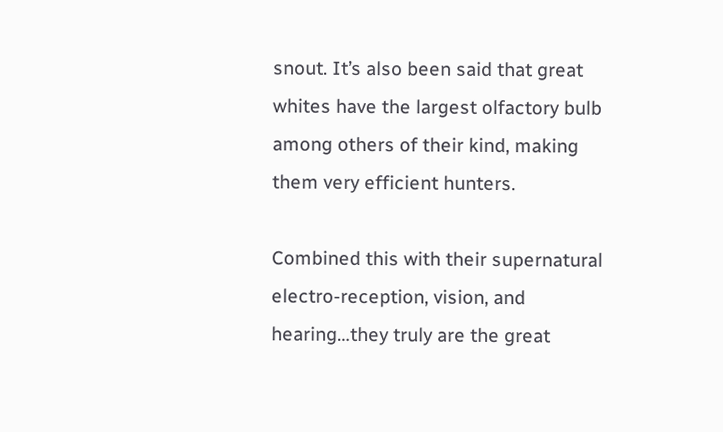snout. It’s also been said that great whites have the largest olfactory bulb among others of their kind, making them very efficient hunters.

Combined this with their supernatural electro-reception, vision, and hearing…they truly are the great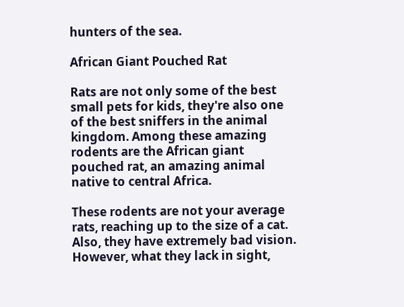hunters of the sea.

African Giant Pouched Rat

Rats are not only some of the best small pets for kids, they're also one of the best sniffers in the animal kingdom. Among these amazing rodents are the African giant pouched rat, an amazing animal native to central Africa.

These rodents are not your average rats, reaching up to the size of a cat. Also, they have extremely bad vision. However, what they lack in sight,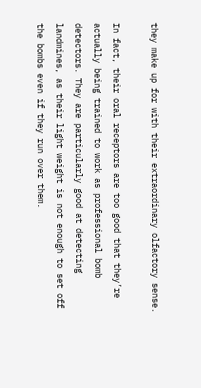they make up for with their extraordinary olfactory sense.

In fact, their oral receptors are too good that they’re actually being trained to work as professional bomb detectors. They are particularly good at detecting landmines, as their light weight is not enough to set off the bombs even if they run over them.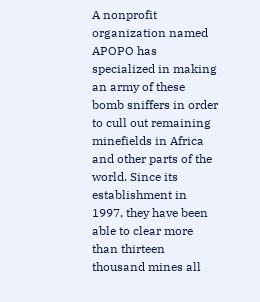A nonprofit organization named APOPO has specialized in making an army of these bomb sniffers in order to cull out remaining minefields in Africa and other parts of the world. Since its establishment in 1997, they have been able to clear more than thirteen thousand mines all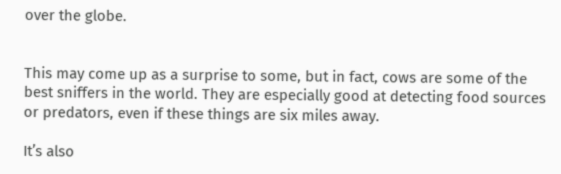over the globe.


This may come up as a surprise to some, but in fact, cows are some of the best sniffers in the world. They are especially good at detecting food sources or predators, even if these things are six miles away.

It’s also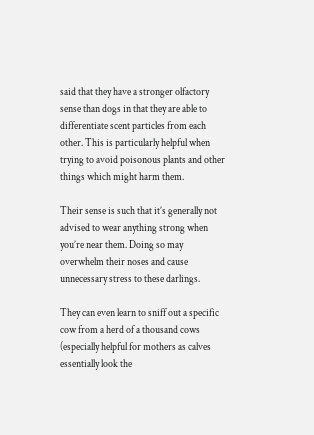said that they have a stronger olfactory sense than dogs in that they are able to differentiate scent particles from each other. This is particularly helpful when trying to avoid poisonous plants and other things which might harm them.

Their sense is such that it’s generally not advised to wear anything strong when you’re near them. Doing so may overwhelm their noses and cause unnecessary stress to these darlings.

They can even learn to sniff out a specific cow from a herd of a thousand cows (especially helpful for mothers as calves essentially look the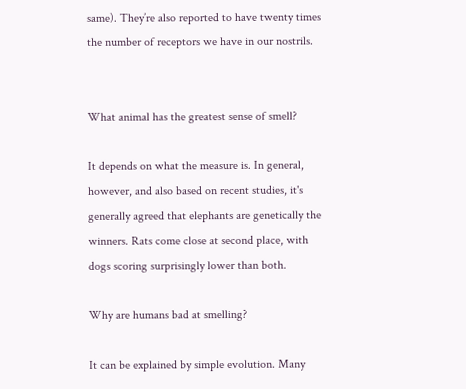same). They’re also reported to have twenty times the number of receptors we have in our nostrils.


What animal has the greatest sense of smell?

It depends on what the measure is. In general, however, and also based on recent studies, it's generally agreed that elephants are genetically the winners. Rats come close at second place, with dogs scoring surprisingly lower than both.

Why are humans bad at smelling?

It can be explained by simple evolution. Many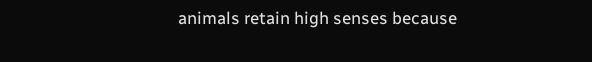animals retain high senses because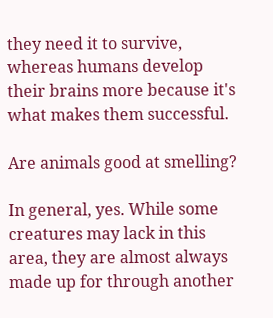they need it to survive, whereas humans develop their brains more because it's what makes them successful.

Are animals good at smelling?

In general, yes. While some creatures may lack in this area, they are almost always made up for through another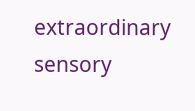extraordinary sensory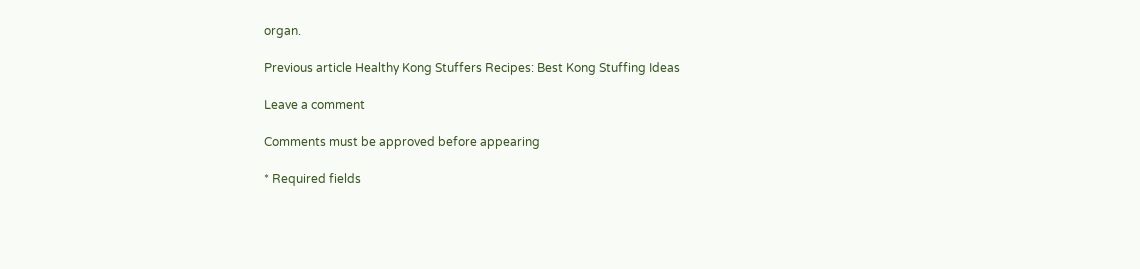organ.

Previous article Healthy Kong Stuffers Recipes: Best Kong Stuffing Ideas

Leave a comment

Comments must be approved before appearing

* Required fields